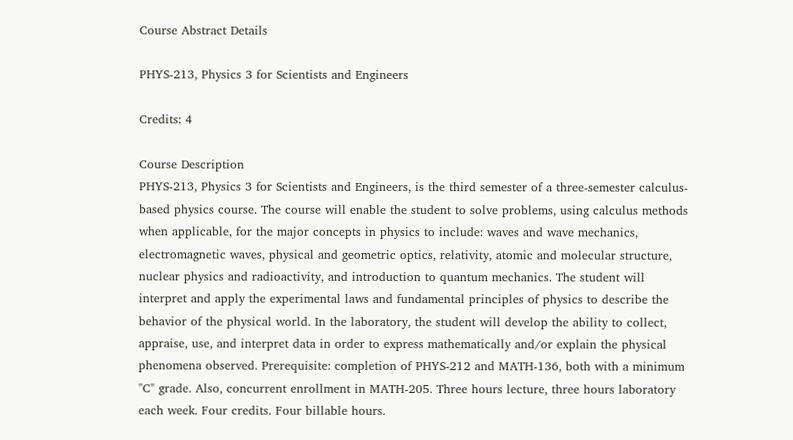Course Abstract Details

PHYS-213, Physics 3 for Scientists and Engineers

Credits: 4

Course Description
PHYS-213, Physics 3 for Scientists and Engineers, is the third semester of a three-semester calculus-based physics course. The course will enable the student to solve problems, using calculus methods when applicable, for the major concepts in physics to include: waves and wave mechanics, electromagnetic waves, physical and geometric optics, relativity, atomic and molecular structure, nuclear physics and radioactivity, and introduction to quantum mechanics. The student will interpret and apply the experimental laws and fundamental principles of physics to describe the behavior of the physical world. In the laboratory, the student will develop the ability to collect, appraise, use, and interpret data in order to express mathematically and/or explain the physical phenomena observed. Prerequisite: completion of PHYS-212 and MATH-136, both with a minimum "C" grade. Also, concurrent enrollment in MATH-205. Three hours lecture, three hours laboratory each week. Four credits. Four billable hours.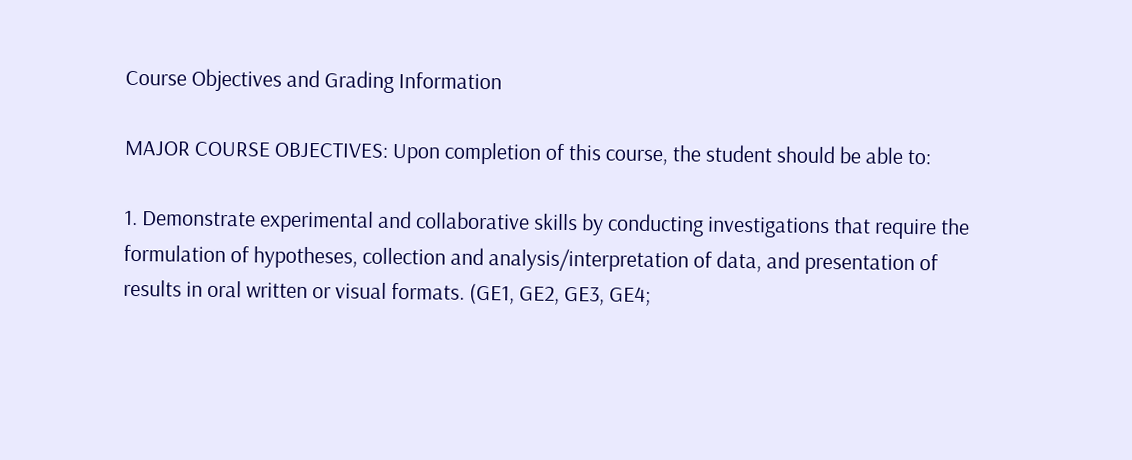Course Objectives and Grading Information

MAJOR COURSE OBJECTIVES: Upon completion of this course, the student should be able to:

1. Demonstrate experimental and collaborative skills by conducting investigations that require the formulation of hypotheses, collection and analysis/interpretation of data, and presentation of results in oral written or visual formats. (GE1, GE2, GE3, GE4;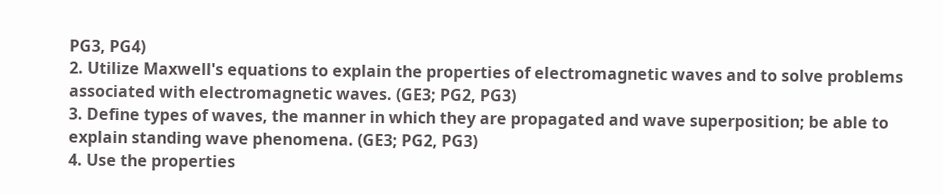PG3, PG4)
2. Utilize Maxwell's equations to explain the properties of electromagnetic waves and to solve problems associated with electromagnetic waves. (GE3; PG2, PG3)
3. Define types of waves, the manner in which they are propagated and wave superposition; be able to explain standing wave phenomena. (GE3; PG2, PG3)
4. Use the properties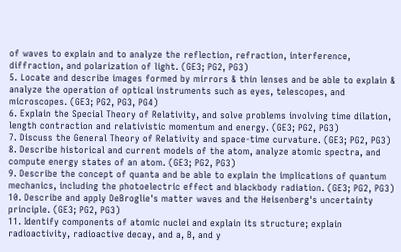of waves to explain and to analyze the reflection, refraction, interference, diffraction, and polarization of light. (GE3; PG2, PG3)
5. Locate and describe images formed by mirrors & thin lenses and be able to explain & analyze the operation of optical instruments such as eyes, telescopes, and microscopes. (GE3; PG2, PG3, PG4)
6. Explain the Special Theory of Relativity, and solve problems involving time dilation, length contraction and relativistic momentum and energy. (GE3; PG2, PG3)
7. Discuss the General Theory of Relativity and space-time curvature. (GE3; PG2, PG3)
8. Describe historical and current models of the atom, analyze atomic spectra, and compute energy states of an atom. (GE3; PG2, PG3)
9. Describe the concept of quanta and be able to explain the implications of quantum mechanics, including the photoelectric effect and blackbody radiation. (GE3; PG2, PG3)
10. Describe and apply DeBroglie's matter waves and the Heisenberg's uncertainty principle. (GE3; PG2, PG3)
11. Identify components of atomic nuclei and explain its structure; explain radioactivity, radioactive decay, and a, B, and y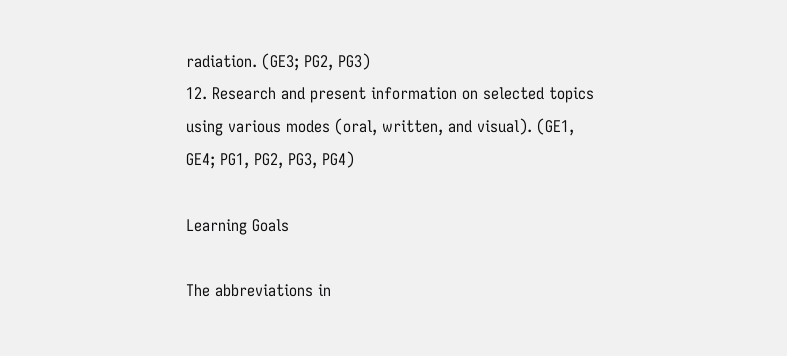radiation. (GE3; PG2, PG3)
12. Research and present information on selected topics using various modes (oral, written, and visual). (GE1, GE4; PG1, PG2, PG3, PG4)

Learning Goals

The abbreviations in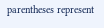parentheses represent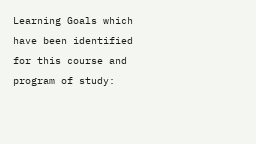Learning Goals which have been identified for this course and program of study: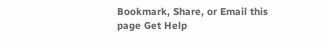Bookmark, Share, or Email this page Get Help